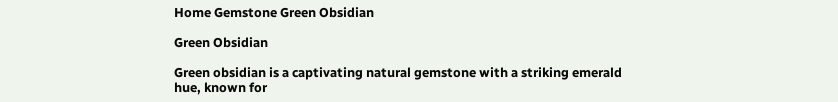Home Gemstone Green Obsidian

Green Obsidian

Green obsidian is a captivating natural gemstone with a striking emerald hue, known for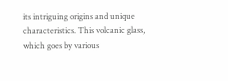its intriguing origins and unique characteristics. This volcanic glass, which goes by various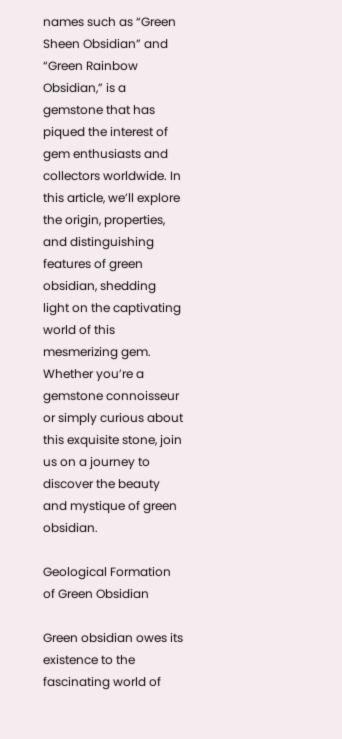names such as “Green Sheen Obsidian” and “Green Rainbow Obsidian,” is a gemstone that has piqued the interest of gem enthusiasts and collectors worldwide. In this article, we’ll explore the origin, properties, and distinguishing features of green obsidian, shedding light on the captivating world of this mesmerizing gem. Whether you’re a gemstone connoisseur or simply curious about this exquisite stone, join us on a journey to discover the beauty and mystique of green obsidian.

Geological Formation of Green Obsidian

Green obsidian owes its existence to the fascinating world of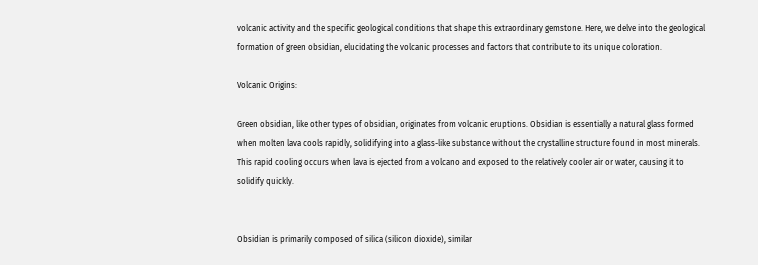volcanic activity and the specific geological conditions that shape this extraordinary gemstone. Here, we delve into the geological formation of green obsidian, elucidating the volcanic processes and factors that contribute to its unique coloration.

Volcanic Origins:

Green obsidian, like other types of obsidian, originates from volcanic eruptions. Obsidian is essentially a natural glass formed when molten lava cools rapidly, solidifying into a glass-like substance without the crystalline structure found in most minerals. This rapid cooling occurs when lava is ejected from a volcano and exposed to the relatively cooler air or water, causing it to solidify quickly.


Obsidian is primarily composed of silica (silicon dioxide), similar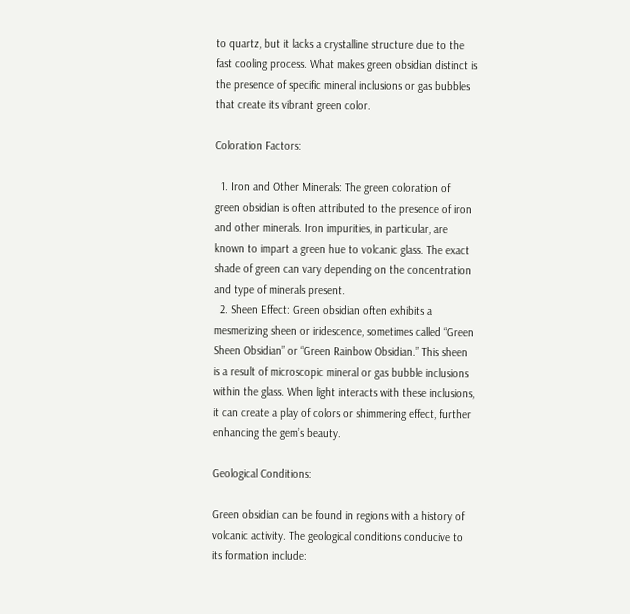to quartz, but it lacks a crystalline structure due to the fast cooling process. What makes green obsidian distinct is the presence of specific mineral inclusions or gas bubbles that create its vibrant green color.

Coloration Factors:

  1. Iron and Other Minerals: The green coloration of green obsidian is often attributed to the presence of iron and other minerals. Iron impurities, in particular, are known to impart a green hue to volcanic glass. The exact shade of green can vary depending on the concentration and type of minerals present.
  2. Sheen Effect: Green obsidian often exhibits a mesmerizing sheen or iridescence, sometimes called “Green Sheen Obsidian” or “Green Rainbow Obsidian.” This sheen is a result of microscopic mineral or gas bubble inclusions within the glass. When light interacts with these inclusions, it can create a play of colors or shimmering effect, further enhancing the gem’s beauty.

Geological Conditions:

Green obsidian can be found in regions with a history of volcanic activity. The geological conditions conducive to its formation include: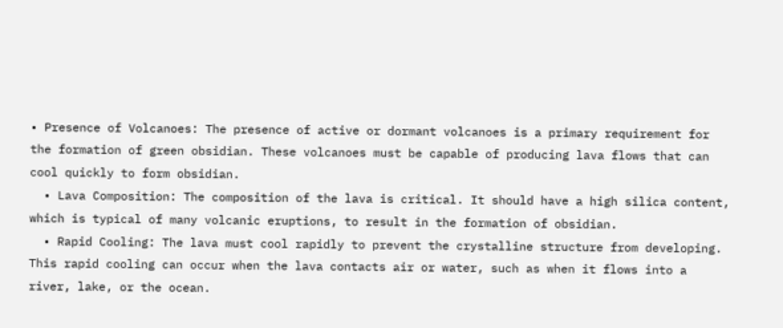• Presence of Volcanoes: The presence of active or dormant volcanoes is a primary requirement for the formation of green obsidian. These volcanoes must be capable of producing lava flows that can cool quickly to form obsidian.
  • Lava Composition: The composition of the lava is critical. It should have a high silica content, which is typical of many volcanic eruptions, to result in the formation of obsidian.
  • Rapid Cooling: The lava must cool rapidly to prevent the crystalline structure from developing. This rapid cooling can occur when the lava contacts air or water, such as when it flows into a river, lake, or the ocean.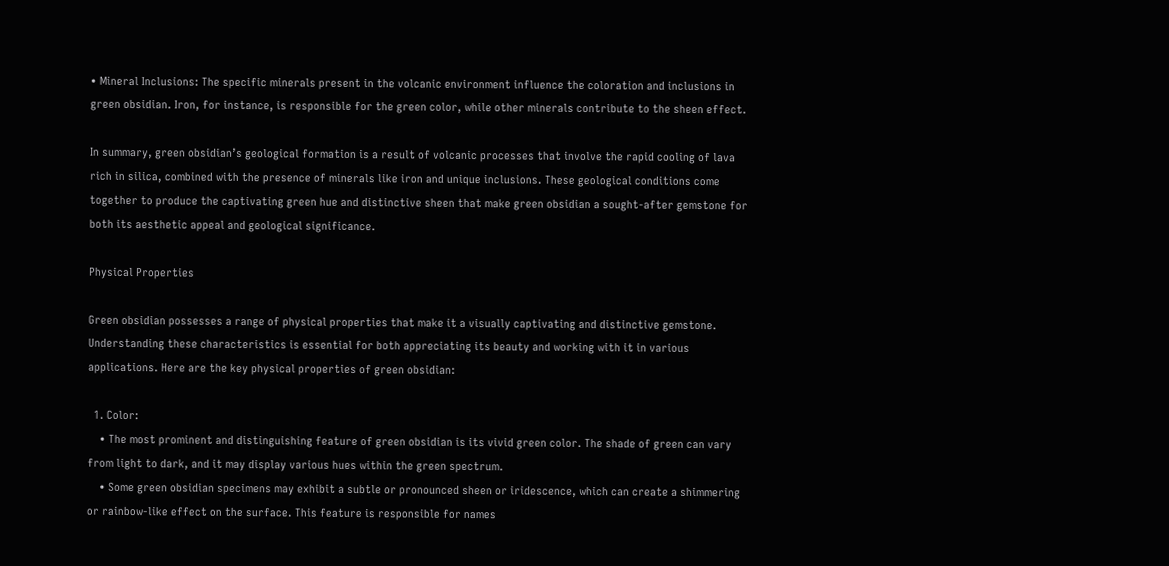• Mineral Inclusions: The specific minerals present in the volcanic environment influence the coloration and inclusions in green obsidian. Iron, for instance, is responsible for the green color, while other minerals contribute to the sheen effect.

In summary, green obsidian’s geological formation is a result of volcanic processes that involve the rapid cooling of lava rich in silica, combined with the presence of minerals like iron and unique inclusions. These geological conditions come together to produce the captivating green hue and distinctive sheen that make green obsidian a sought-after gemstone for both its aesthetic appeal and geological significance.

Physical Properties

Green obsidian possesses a range of physical properties that make it a visually captivating and distinctive gemstone. Understanding these characteristics is essential for both appreciating its beauty and working with it in various applications. Here are the key physical properties of green obsidian:

  1. Color:
    • The most prominent and distinguishing feature of green obsidian is its vivid green color. The shade of green can vary from light to dark, and it may display various hues within the green spectrum.
    • Some green obsidian specimens may exhibit a subtle or pronounced sheen or iridescence, which can create a shimmering or rainbow-like effect on the surface. This feature is responsible for names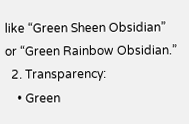like “Green Sheen Obsidian” or “Green Rainbow Obsidian.”
  2. Transparency:
    • Green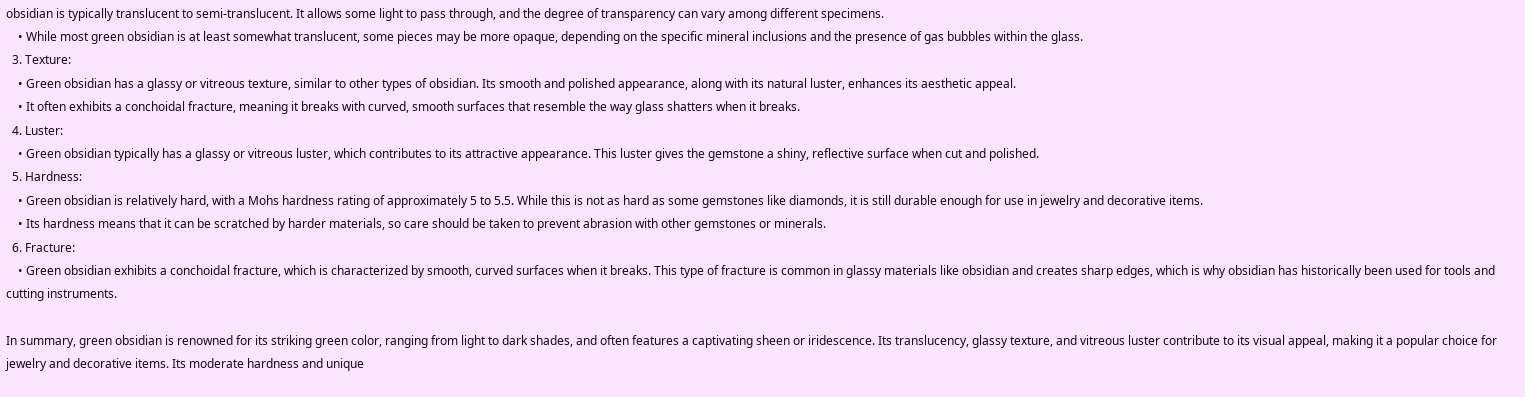obsidian is typically translucent to semi-translucent. It allows some light to pass through, and the degree of transparency can vary among different specimens.
    • While most green obsidian is at least somewhat translucent, some pieces may be more opaque, depending on the specific mineral inclusions and the presence of gas bubbles within the glass.
  3. Texture:
    • Green obsidian has a glassy or vitreous texture, similar to other types of obsidian. Its smooth and polished appearance, along with its natural luster, enhances its aesthetic appeal.
    • It often exhibits a conchoidal fracture, meaning it breaks with curved, smooth surfaces that resemble the way glass shatters when it breaks.
  4. Luster:
    • Green obsidian typically has a glassy or vitreous luster, which contributes to its attractive appearance. This luster gives the gemstone a shiny, reflective surface when cut and polished.
  5. Hardness:
    • Green obsidian is relatively hard, with a Mohs hardness rating of approximately 5 to 5.5. While this is not as hard as some gemstones like diamonds, it is still durable enough for use in jewelry and decorative items.
    • Its hardness means that it can be scratched by harder materials, so care should be taken to prevent abrasion with other gemstones or minerals.
  6. Fracture:
    • Green obsidian exhibits a conchoidal fracture, which is characterized by smooth, curved surfaces when it breaks. This type of fracture is common in glassy materials like obsidian and creates sharp edges, which is why obsidian has historically been used for tools and cutting instruments.

In summary, green obsidian is renowned for its striking green color, ranging from light to dark shades, and often features a captivating sheen or iridescence. Its translucency, glassy texture, and vitreous luster contribute to its visual appeal, making it a popular choice for jewelry and decorative items. Its moderate hardness and unique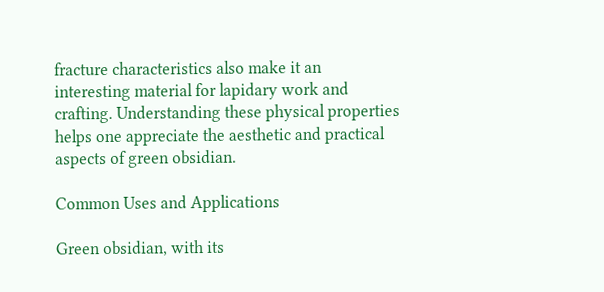fracture characteristics also make it an interesting material for lapidary work and crafting. Understanding these physical properties helps one appreciate the aesthetic and practical aspects of green obsidian.

Common Uses and Applications

Green obsidian, with its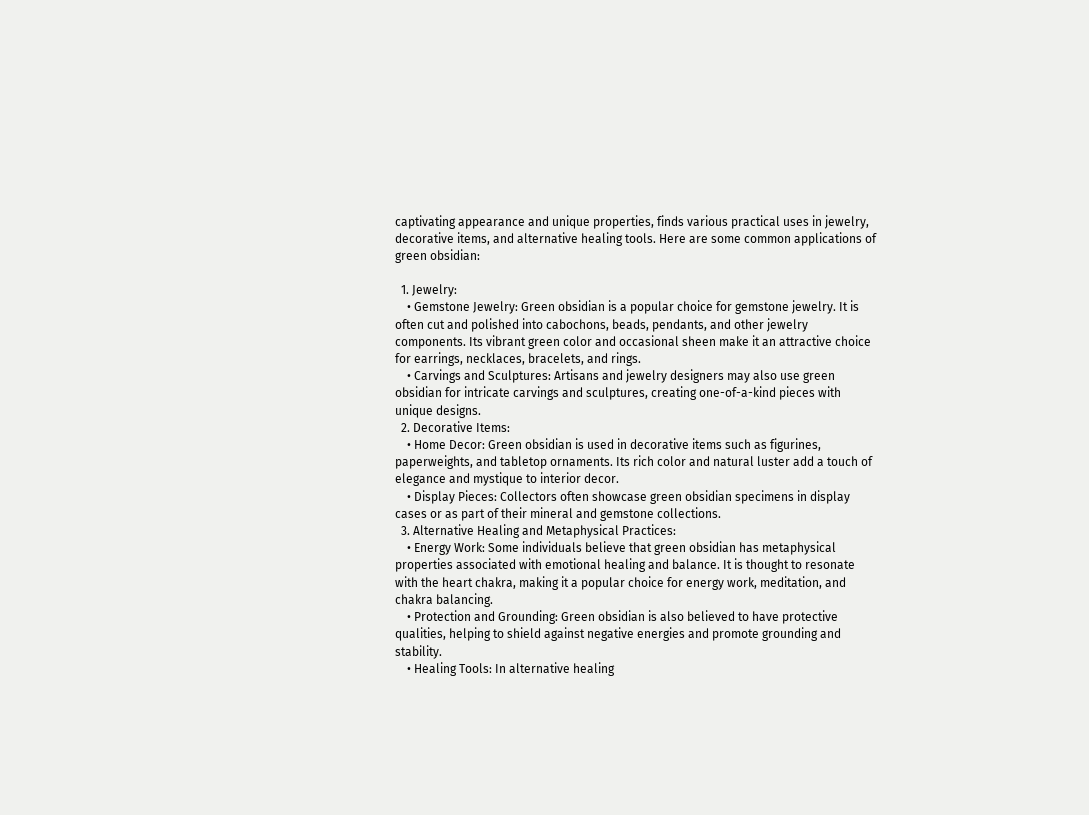captivating appearance and unique properties, finds various practical uses in jewelry, decorative items, and alternative healing tools. Here are some common applications of green obsidian:

  1. Jewelry:
    • Gemstone Jewelry: Green obsidian is a popular choice for gemstone jewelry. It is often cut and polished into cabochons, beads, pendants, and other jewelry components. Its vibrant green color and occasional sheen make it an attractive choice for earrings, necklaces, bracelets, and rings.
    • Carvings and Sculptures: Artisans and jewelry designers may also use green obsidian for intricate carvings and sculptures, creating one-of-a-kind pieces with unique designs.
  2. Decorative Items:
    • Home Decor: Green obsidian is used in decorative items such as figurines, paperweights, and tabletop ornaments. Its rich color and natural luster add a touch of elegance and mystique to interior decor.
    • Display Pieces: Collectors often showcase green obsidian specimens in display cases or as part of their mineral and gemstone collections.
  3. Alternative Healing and Metaphysical Practices:
    • Energy Work: Some individuals believe that green obsidian has metaphysical properties associated with emotional healing and balance. It is thought to resonate with the heart chakra, making it a popular choice for energy work, meditation, and chakra balancing.
    • Protection and Grounding: Green obsidian is also believed to have protective qualities, helping to shield against negative energies and promote grounding and stability.
    • Healing Tools: In alternative healing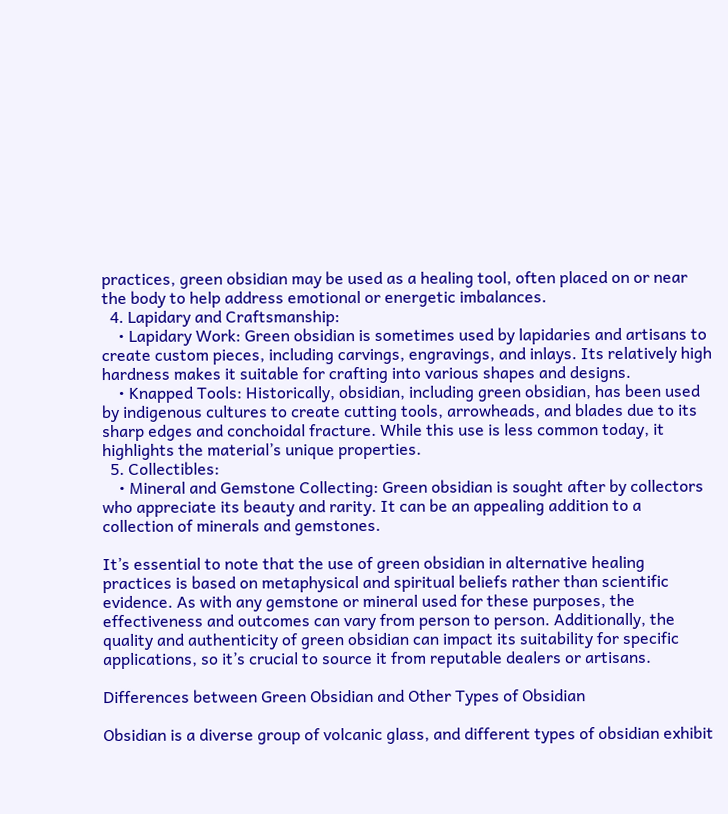practices, green obsidian may be used as a healing tool, often placed on or near the body to help address emotional or energetic imbalances.
  4. Lapidary and Craftsmanship:
    • Lapidary Work: Green obsidian is sometimes used by lapidaries and artisans to create custom pieces, including carvings, engravings, and inlays. Its relatively high hardness makes it suitable for crafting into various shapes and designs.
    • Knapped Tools: Historically, obsidian, including green obsidian, has been used by indigenous cultures to create cutting tools, arrowheads, and blades due to its sharp edges and conchoidal fracture. While this use is less common today, it highlights the material’s unique properties.
  5. Collectibles:
    • Mineral and Gemstone Collecting: Green obsidian is sought after by collectors who appreciate its beauty and rarity. It can be an appealing addition to a collection of minerals and gemstones.

It’s essential to note that the use of green obsidian in alternative healing practices is based on metaphysical and spiritual beliefs rather than scientific evidence. As with any gemstone or mineral used for these purposes, the effectiveness and outcomes can vary from person to person. Additionally, the quality and authenticity of green obsidian can impact its suitability for specific applications, so it’s crucial to source it from reputable dealers or artisans.

Differences between Green Obsidian and Other Types of Obsidian

Obsidian is a diverse group of volcanic glass, and different types of obsidian exhibit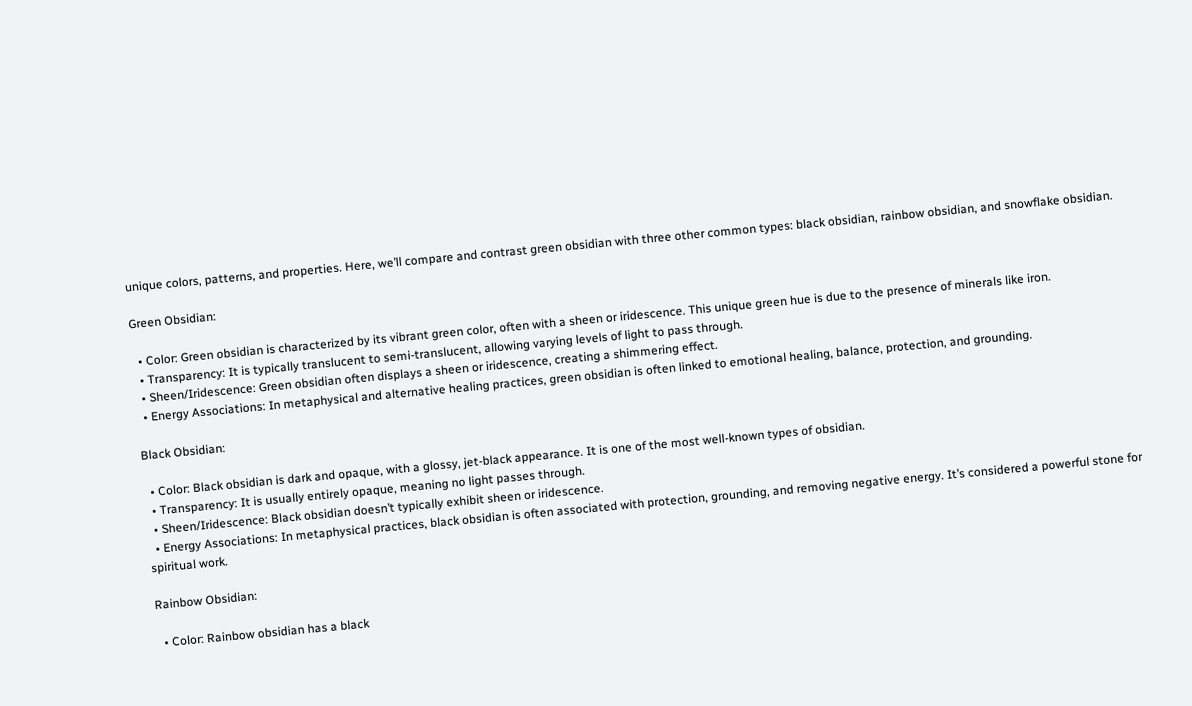unique colors, patterns, and properties. Here, we’ll compare and contrast green obsidian with three other common types: black obsidian, rainbow obsidian, and snowflake obsidian.

Green Obsidian:

  • Color: Green obsidian is characterized by its vibrant green color, often with a sheen or iridescence. This unique green hue is due to the presence of minerals like iron.
  • Transparency: It is typically translucent to semi-translucent, allowing varying levels of light to pass through.
  • Sheen/Iridescence: Green obsidian often displays a sheen or iridescence, creating a shimmering effect.
  • Energy Associations: In metaphysical and alternative healing practices, green obsidian is often linked to emotional healing, balance, protection, and grounding.

Black Obsidian:

  • Color: Black obsidian is dark and opaque, with a glossy, jet-black appearance. It is one of the most well-known types of obsidian.
  • Transparency: It is usually entirely opaque, meaning no light passes through.
  • Sheen/Iridescence: Black obsidian doesn’t typically exhibit sheen or iridescence.
  • Energy Associations: In metaphysical practices, black obsidian is often associated with protection, grounding, and removing negative energy. It’s considered a powerful stone for spiritual work.

Rainbow Obsidian:

  • Color: Rainbow obsidian has a black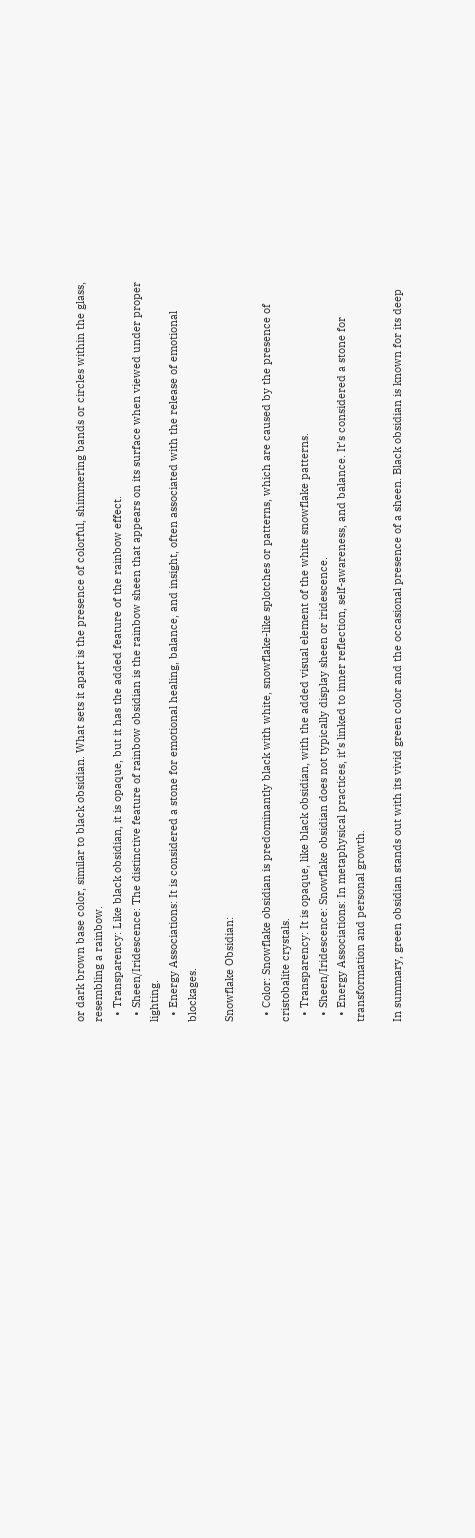or dark brown base color, similar to black obsidian. What sets it apart is the presence of colorful, shimmering bands or circles within the glass, resembling a rainbow.
  • Transparency: Like black obsidian, it is opaque, but it has the added feature of the rainbow effect.
  • Sheen/Iridescence: The distinctive feature of rainbow obsidian is the rainbow sheen that appears on its surface when viewed under proper lighting.
  • Energy Associations: It is considered a stone for emotional healing, balance, and insight, often associated with the release of emotional blockages.

Snowflake Obsidian:

  • Color: Snowflake obsidian is predominantly black with white, snowflake-like splotches or patterns, which are caused by the presence of cristobalite crystals.
  • Transparency: It is opaque, like black obsidian, with the added visual element of the white snowflake patterns.
  • Sheen/Iridescence: Snowflake obsidian does not typically display sheen or iridescence.
  • Energy Associations: In metaphysical practices, it’s linked to inner reflection, self-awareness, and balance. It’s considered a stone for transformation and personal growth.

In summary, green obsidian stands out with its vivid green color and the occasional presence of a sheen. Black obsidian is known for its deep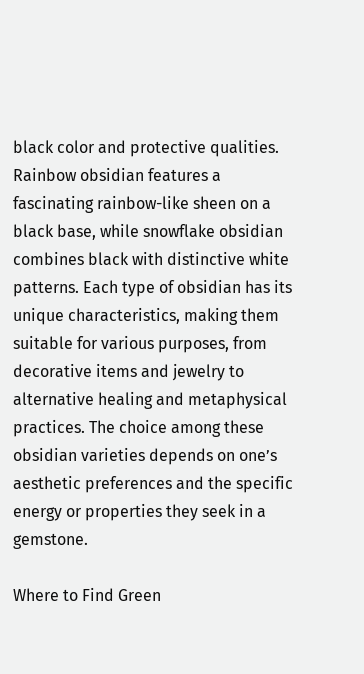black color and protective qualities. Rainbow obsidian features a fascinating rainbow-like sheen on a black base, while snowflake obsidian combines black with distinctive white patterns. Each type of obsidian has its unique characteristics, making them suitable for various purposes, from decorative items and jewelry to alternative healing and metaphysical practices. The choice among these obsidian varieties depends on one’s aesthetic preferences and the specific energy or properties they seek in a gemstone.

Where to Find Green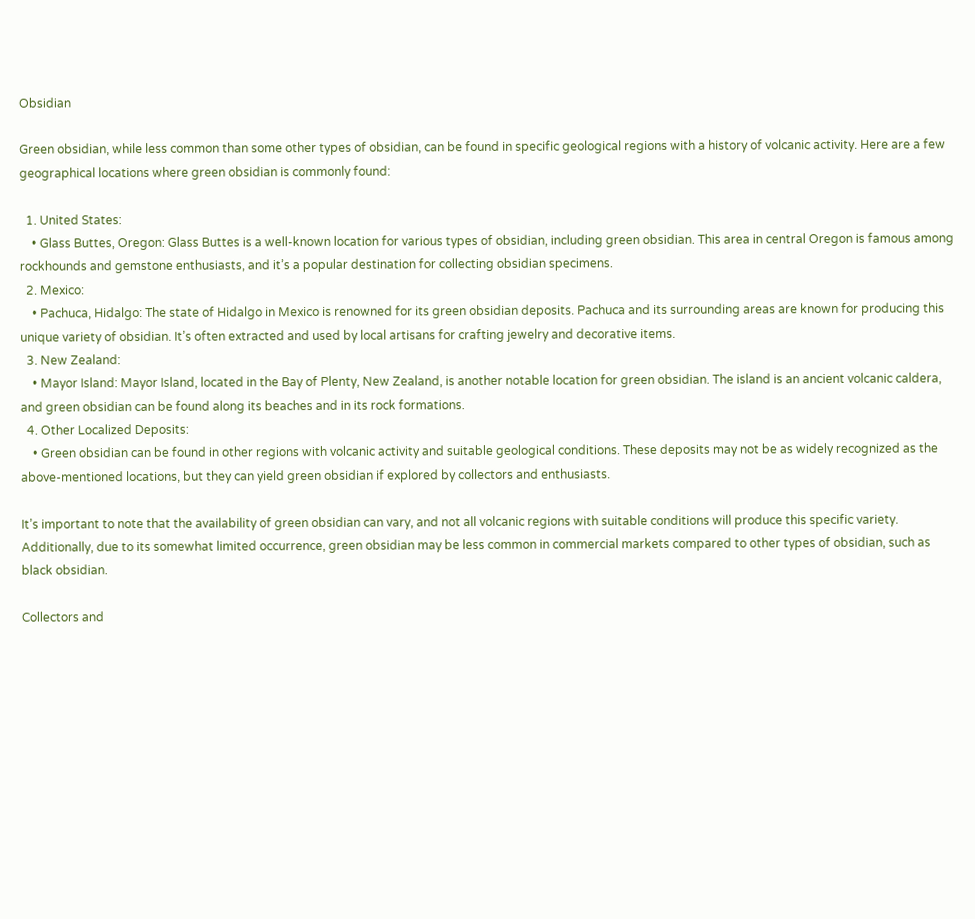Obsidian

Green obsidian, while less common than some other types of obsidian, can be found in specific geological regions with a history of volcanic activity. Here are a few geographical locations where green obsidian is commonly found:

  1. United States:
    • Glass Buttes, Oregon: Glass Buttes is a well-known location for various types of obsidian, including green obsidian. This area in central Oregon is famous among rockhounds and gemstone enthusiasts, and it’s a popular destination for collecting obsidian specimens.
  2. Mexico:
    • Pachuca, Hidalgo: The state of Hidalgo in Mexico is renowned for its green obsidian deposits. Pachuca and its surrounding areas are known for producing this unique variety of obsidian. It’s often extracted and used by local artisans for crafting jewelry and decorative items.
  3. New Zealand:
    • Mayor Island: Mayor Island, located in the Bay of Plenty, New Zealand, is another notable location for green obsidian. The island is an ancient volcanic caldera, and green obsidian can be found along its beaches and in its rock formations.
  4. Other Localized Deposits:
    • Green obsidian can be found in other regions with volcanic activity and suitable geological conditions. These deposits may not be as widely recognized as the above-mentioned locations, but they can yield green obsidian if explored by collectors and enthusiasts.

It’s important to note that the availability of green obsidian can vary, and not all volcanic regions with suitable conditions will produce this specific variety. Additionally, due to its somewhat limited occurrence, green obsidian may be less common in commercial markets compared to other types of obsidian, such as black obsidian.

Collectors and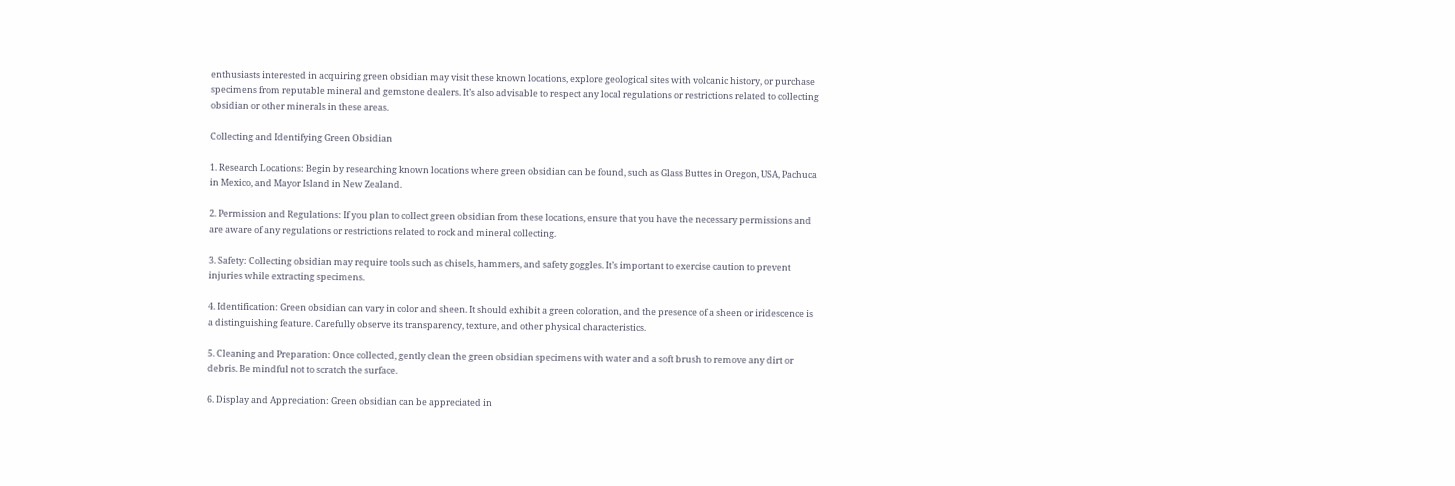enthusiasts interested in acquiring green obsidian may visit these known locations, explore geological sites with volcanic history, or purchase specimens from reputable mineral and gemstone dealers. It’s also advisable to respect any local regulations or restrictions related to collecting obsidian or other minerals in these areas.

Collecting and Identifying Green Obsidian

1. Research Locations: Begin by researching known locations where green obsidian can be found, such as Glass Buttes in Oregon, USA, Pachuca in Mexico, and Mayor Island in New Zealand.

2. Permission and Regulations: If you plan to collect green obsidian from these locations, ensure that you have the necessary permissions and are aware of any regulations or restrictions related to rock and mineral collecting.

3. Safety: Collecting obsidian may require tools such as chisels, hammers, and safety goggles. It’s important to exercise caution to prevent injuries while extracting specimens.

4. Identification: Green obsidian can vary in color and sheen. It should exhibit a green coloration, and the presence of a sheen or iridescence is a distinguishing feature. Carefully observe its transparency, texture, and other physical characteristics.

5. Cleaning and Preparation: Once collected, gently clean the green obsidian specimens with water and a soft brush to remove any dirt or debris. Be mindful not to scratch the surface.

6. Display and Appreciation: Green obsidian can be appreciated in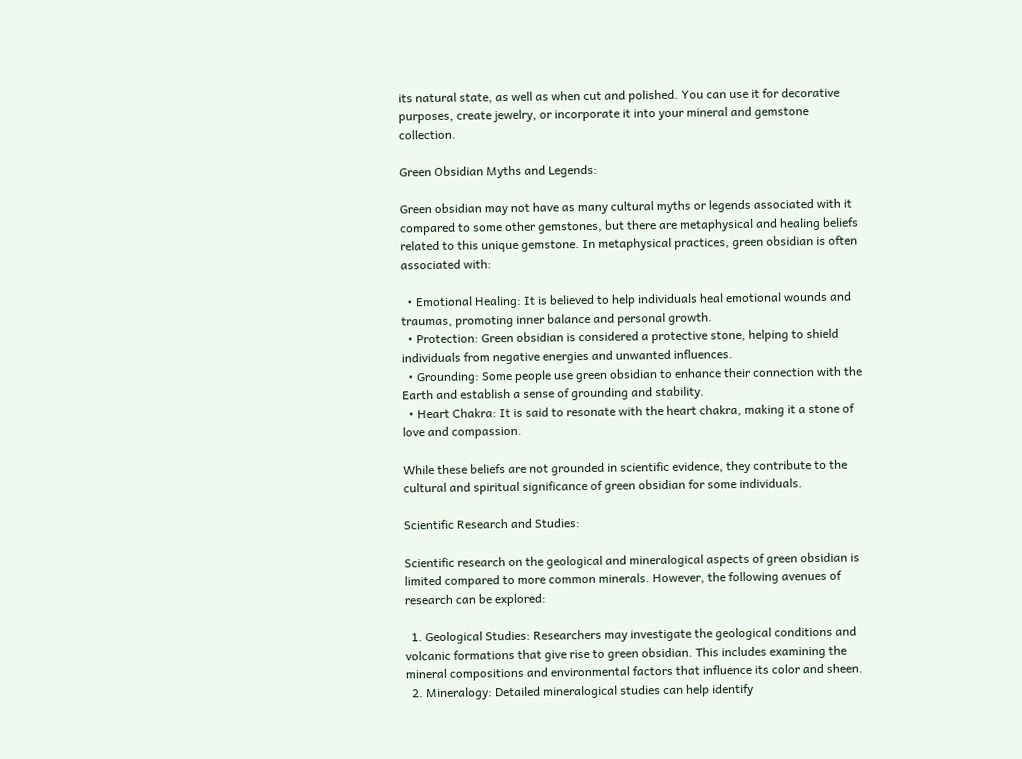its natural state, as well as when cut and polished. You can use it for decorative purposes, create jewelry, or incorporate it into your mineral and gemstone collection.

Green Obsidian Myths and Legends:

Green obsidian may not have as many cultural myths or legends associated with it compared to some other gemstones, but there are metaphysical and healing beliefs related to this unique gemstone. In metaphysical practices, green obsidian is often associated with:

  • Emotional Healing: It is believed to help individuals heal emotional wounds and traumas, promoting inner balance and personal growth.
  • Protection: Green obsidian is considered a protective stone, helping to shield individuals from negative energies and unwanted influences.
  • Grounding: Some people use green obsidian to enhance their connection with the Earth and establish a sense of grounding and stability.
  • Heart Chakra: It is said to resonate with the heart chakra, making it a stone of love and compassion.

While these beliefs are not grounded in scientific evidence, they contribute to the cultural and spiritual significance of green obsidian for some individuals.

Scientific Research and Studies:

Scientific research on the geological and mineralogical aspects of green obsidian is limited compared to more common minerals. However, the following avenues of research can be explored:

  1. Geological Studies: Researchers may investigate the geological conditions and volcanic formations that give rise to green obsidian. This includes examining the mineral compositions and environmental factors that influence its color and sheen.
  2. Mineralogy: Detailed mineralogical studies can help identify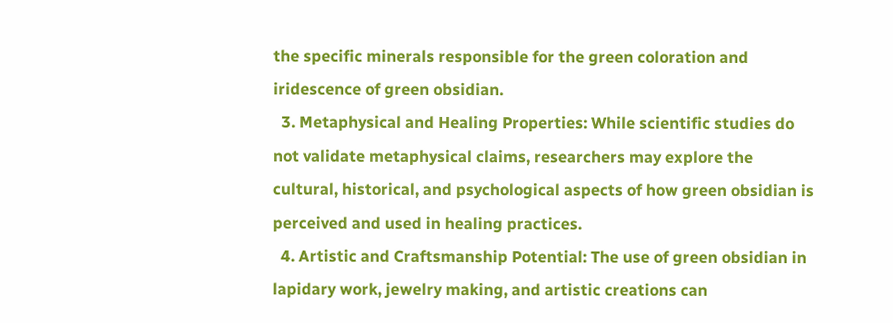the specific minerals responsible for the green coloration and iridescence of green obsidian.
  3. Metaphysical and Healing Properties: While scientific studies do not validate metaphysical claims, researchers may explore the cultural, historical, and psychological aspects of how green obsidian is perceived and used in healing practices.
  4. Artistic and Craftsmanship Potential: The use of green obsidian in lapidary work, jewelry making, and artistic creations can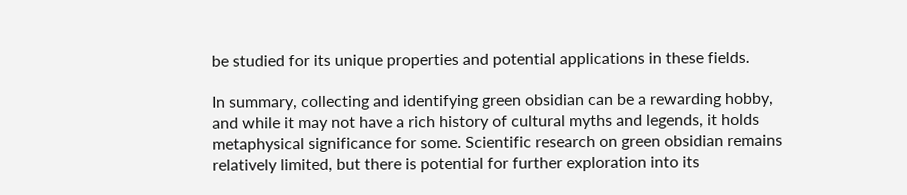be studied for its unique properties and potential applications in these fields.

In summary, collecting and identifying green obsidian can be a rewarding hobby, and while it may not have a rich history of cultural myths and legends, it holds metaphysical significance for some. Scientific research on green obsidian remains relatively limited, but there is potential for further exploration into its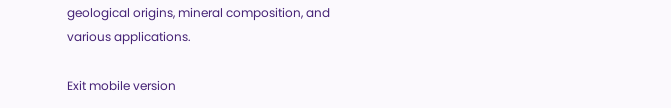geological origins, mineral composition, and various applications.

Exit mobile version